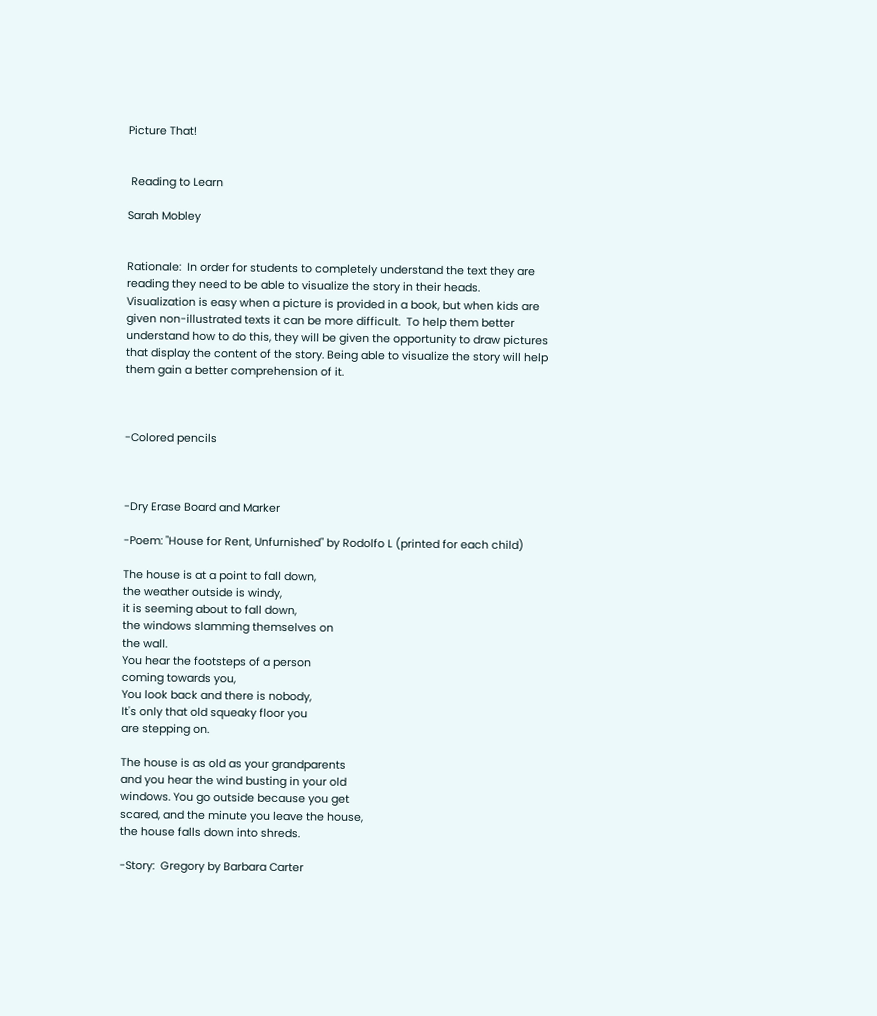Picture That!


 Reading to Learn

Sarah Mobley


Rationale:  In order for students to completely understand the text they are reading they need to be able to visualize the story in their heads.  Visualization is easy when a picture is provided in a book, but when kids are given non-illustrated texts it can be more difficult.  To help them better understand how to do this, they will be given the opportunity to draw pictures that display the content of the story. Being able to visualize the story will help them gain a better comprehension of it.



-Colored pencils



-Dry Erase Board and Marker

-Poem: "House for Rent, Unfurnished" by Rodolfo L (printed for each child)

The house is at a point to fall down,
the weather outside is windy,
it is seeming about to fall down,
the windows slamming themselves on
the wall.
You hear the footsteps of a person
coming towards you,
You look back and there is nobody,
It's only that old squeaky floor you
are stepping on.

The house is as old as your grandparents
and you hear the wind busting in your old
windows. You go outside because you get
scared, and the minute you leave the house,
the house falls down into shreds.

-Story:  Gregory by Barbara Carter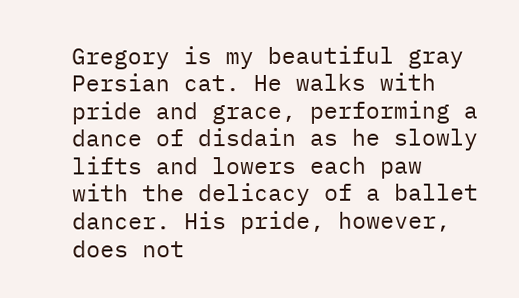Gregory is my beautiful gray Persian cat. He walks with pride and grace, performing a dance of disdain as he slowly lifts and lowers each paw with the delicacy of a ballet dancer. His pride, however, does not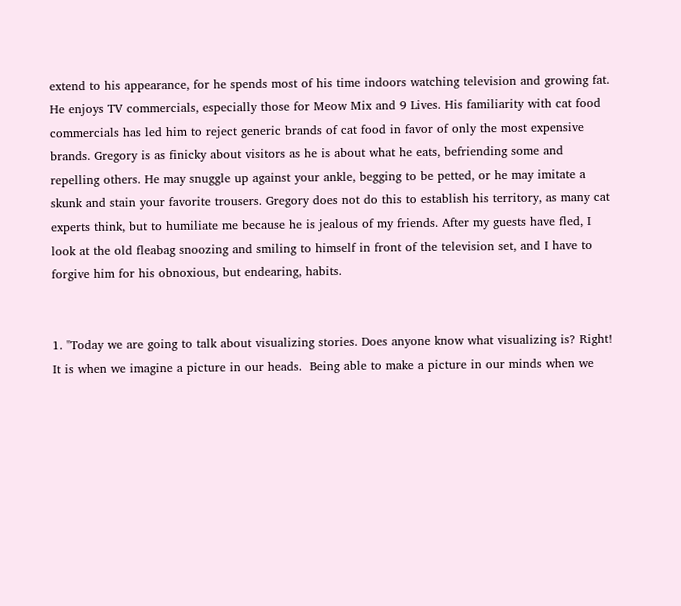extend to his appearance, for he spends most of his time indoors watching television and growing fat. He enjoys TV commercials, especially those for Meow Mix and 9 Lives. His familiarity with cat food commercials has led him to reject generic brands of cat food in favor of only the most expensive brands. Gregory is as finicky about visitors as he is about what he eats, befriending some and repelling others. He may snuggle up against your ankle, begging to be petted, or he may imitate a skunk and stain your favorite trousers. Gregory does not do this to establish his territory, as many cat experts think, but to humiliate me because he is jealous of my friends. After my guests have fled, I look at the old fleabag snoozing and smiling to himself in front of the television set, and I have to forgive him for his obnoxious, but endearing, habits.


1. "Today we are going to talk about visualizing stories. Does anyone know what visualizing is? Right! It is when we imagine a picture in our heads.  Being able to make a picture in our minds when we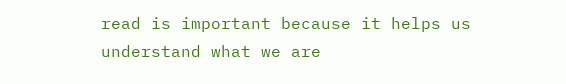read is important because it helps us understand what we are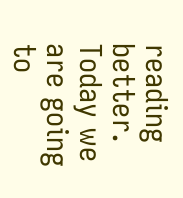reading better.  Today we are going to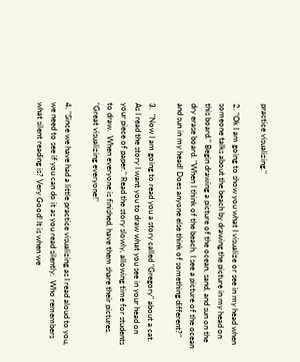practice visualizing."

2. "Ok I am going to show you what I visualize or see in my head when someone talks about the beach by drawing the picture in my head on this board." Begin drawing a picture of the ocean, sand, and sun on the dry erase board. "When I think of the beach, I see a picture of the ocean and sun in my head! Does anyone else think of something different?"

3.  "Now I am going to read you a story called "Gregory" about a cat.  As I read the story I want you to draw what you see in your head on your piece of paper." Read the story slowly, allowing time for students to draw.  When everyone is finished, have them share their pictures. "Great visualizing everyone!"

4. "Since we have had a little practice visualizing as I read aloud to you, we need to see if you can do it as you read silently.  Who remembers what silent reading is? Very Good! It is when we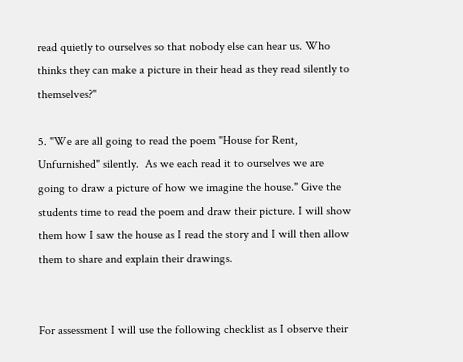read quietly to ourselves so that nobody else can hear us. Who thinks they can make a picture in their head as they read silently to themselves?"

5. "We are all going to read the poem "House for Rent, Unfurnished" silently.  As we each read it to ourselves we are going to draw a picture of how we imagine the house." Give the students time to read the poem and draw their picture. I will show them how I saw the house as I read the story and I will then allow them to share and explain their drawings.


For assessment I will use the following checklist as I observe their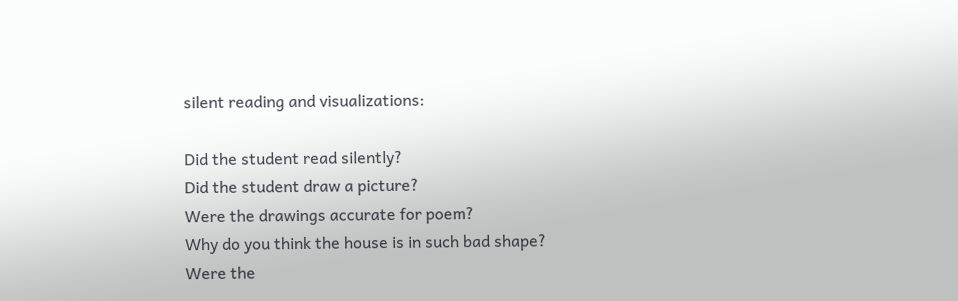silent reading and visualizations:

Did the student read silently?
Did the student draw a picture?
Were the drawings accurate for poem?
Why do you think the house is in such bad shape?
Were the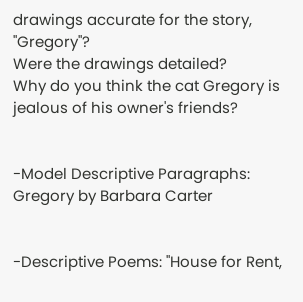drawings accurate for the story, "Gregory"?
Were the drawings detailed?
Why do you think the cat Gregory is jealous of his owner's friends?


-Model Descriptive Paragraphs: Gregory by Barbara Carter


-Descriptive Poems: "House for Rent,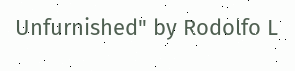Unfurnished" by Rodolfo L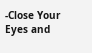-Close Your Eyes and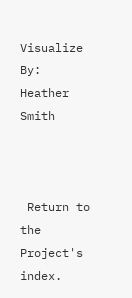Visualize By: Heather Smith



 Return to the Project's index.